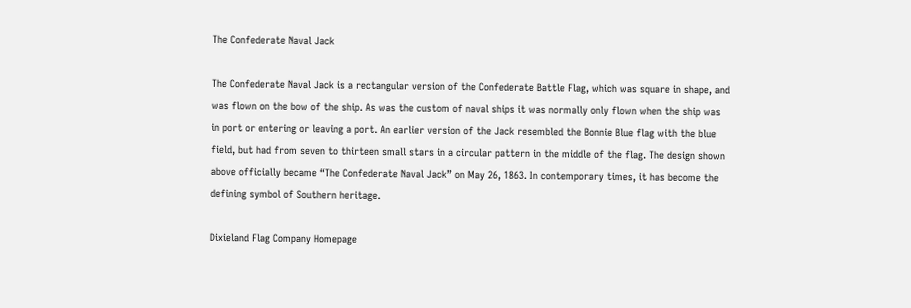The Confederate Naval Jack

The Confederate Naval Jack is a rectangular version of the Confederate Battle Flag, which was square in shape, and was flown on the bow of the ship. As was the custom of naval ships it was normally only flown when the ship was in port or entering or leaving a port. An earlier version of the Jack resembled the Bonnie Blue flag with the blue field, but had from seven to thirteen small stars in a circular pattern in the middle of the flag. The design shown above officially became “The Confederate Naval Jack” on May 26, 1863. In contemporary times, it has become the defining symbol of Southern heritage.

Dixieland Flag Company Homepage